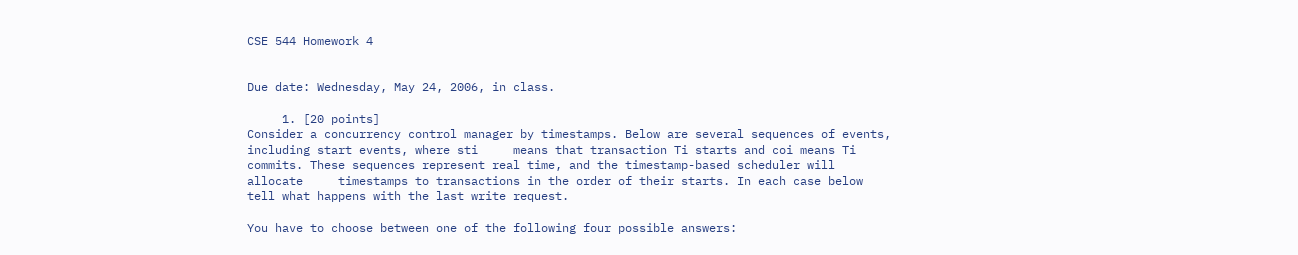CSE 544 Homework 4


Due date: Wednesday, May 24, 2006, in class.

     1. [20 points]
Consider a concurrency control manager by timestamps. Below are several sequences of events, including start events, where sti     means that transaction Ti starts and coi means Ti commits. These sequences represent real time, and the timestamp-based scheduler will allocate     timestamps to transactions in the order of their starts. In each case below tell what happens with the last write request.

You have to choose between one of the following four possible answers: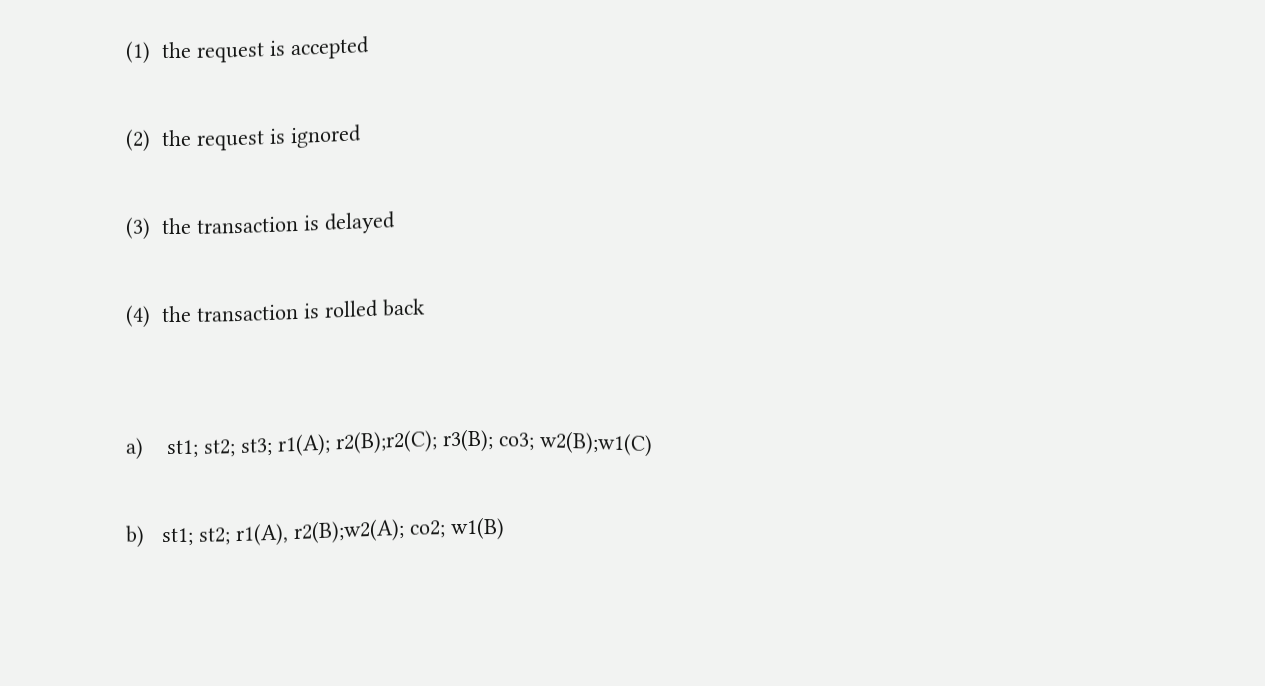(1)  the request is accepted

(2)  the request is ignored

(3)  the transaction is delayed

(4)  the transaction is rolled back


a)    st1; st2; st3; r1(A); r2(B);r2(C); r3(B); co3; w2(B);w1(C)

b)   st1; st2; r1(A), r2(B);w2(A); co2; w1(B)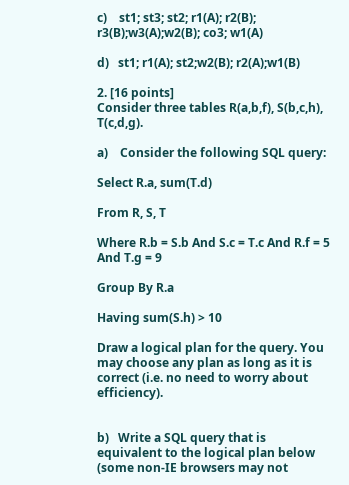c)    st1; st3; st2; r1(A); r2(B); r3(B);w3(A);w2(B); co3; w1(A)

d)   st1; r1(A); st2;w2(B); r2(A);w1(B)

2. [16 points]
Consider three tables R(a,b,f), S(b,c,h), T(c,d,g).

a)    Consider the following SQL query:

Select R.a, sum(T.d)

From R, S, T

Where R.b = S.b And S.c = T.c And R.f = 5 And T.g = 9

Group By R.a

Having sum(S.h) > 10

Draw a logical plan for the query. You may choose any plan as long as it is correct (i.e. no need to worry about efficiency).


b)   Write a SQL query that is equivalent to the logical plan below (some non-IE browsers may not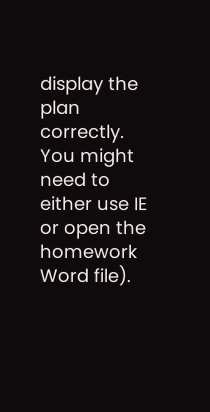display the plan correctly. You might need to either use IE or open the homework Word file).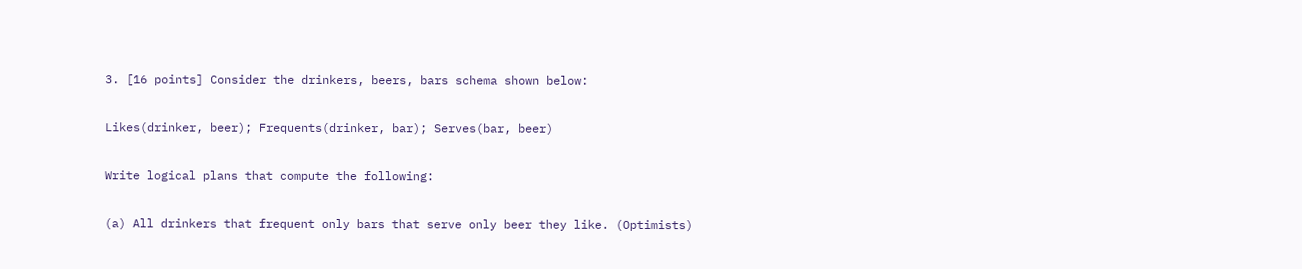3. [16 points] Consider the drinkers, beers, bars schema shown below:

Likes(drinker, beer); Frequents(drinker, bar); Serves(bar, beer)

Write logical plans that compute the following:

(a) All drinkers that frequent only bars that serve only beer they like. (Optimists)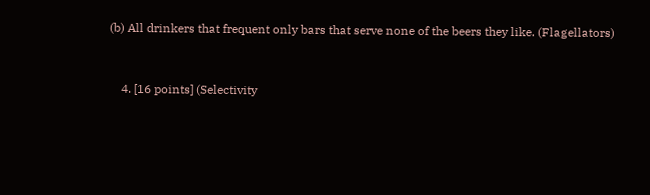(b) All drinkers that frequent only bars that serve none of the beers they like. (Flagellators)


    4. [16 points] (Selectivity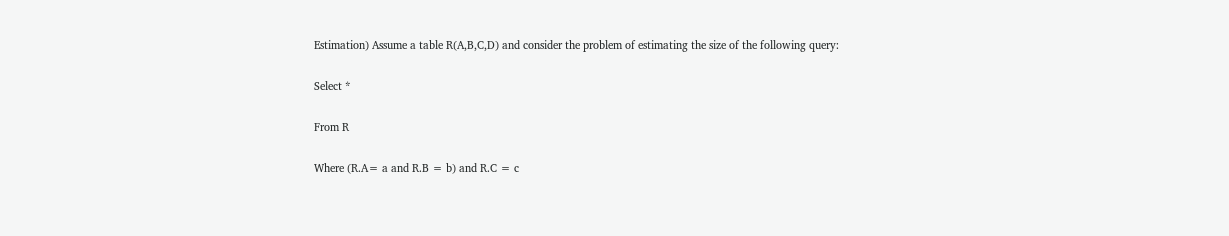Estimation) Assume a table R(A,B,C,D) and consider the problem of estimating the size of the following query:

Select *

From R

Where (R.A= a and R.B = b) and R.C = c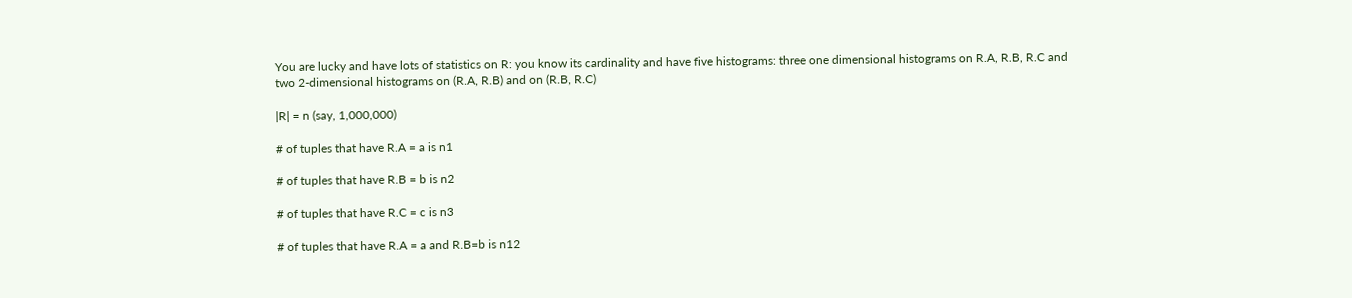You are lucky and have lots of statistics on R: you know its cardinality and have five histograms: three one dimensional histograms on R.A, R.B, R.C and two 2-dimensional histograms on (R.A, R.B) and on (R.B, R.C)

|R| = n (say, 1,000,000)

# of tuples that have R.A = a is n1

# of tuples that have R.B = b is n2

# of tuples that have R.C = c is n3

# of tuples that have R.A = a and R.B=b is n12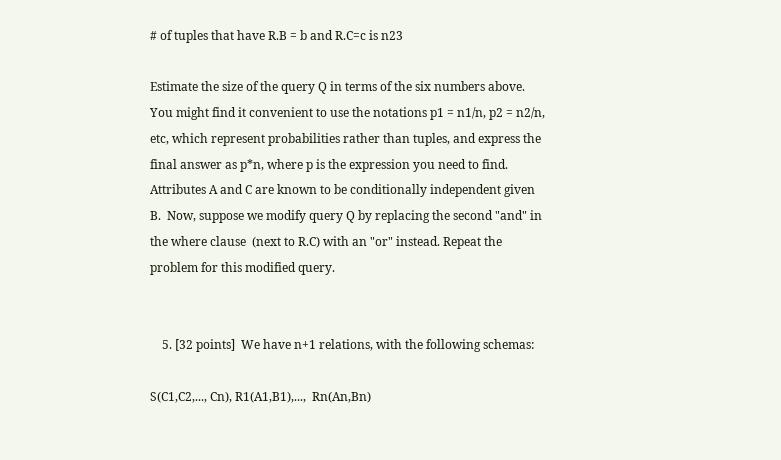# of tuples that have R.B = b and R.C=c is n23

Estimate the size of the query Q in terms of the six numbers above.  You might find it convenient to use the notations p1 = n1/n, p2 = n2/n, etc, which represent probabilities rather than tuples, and express the final answer as p*n, where p is the expression you need to find. Attributes A and C are known to be conditionally independent given B.  Now, suppose we modify query Q by replacing the second "and" in the where clause  (next to R.C) with an "or" instead. Repeat the problem for this modified query.


    5. [32 points]  We have n+1 relations, with the following schemas:

S(C1,C2,..., Cn), R1(A1,B1),...,  Rn(An,Bn)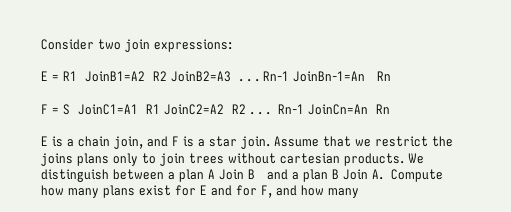Consider two join expressions:

E = R1  JoinB1=A2  R2 JoinB2=A3  . . . Rn-1 JoinBn-1=An   Rn

F = S  JoinC1=A1  R1 JoinC2=A2  R2 . . .  Rn-1 JoinCn=An  Rn

E is a chain join, and F is a star join. Assume that we restrict the joins plans only to join trees without cartesian products. We distinguish between a plan A Join B   and a plan B Join A.  Compute how many plans exist for E and for F, and how many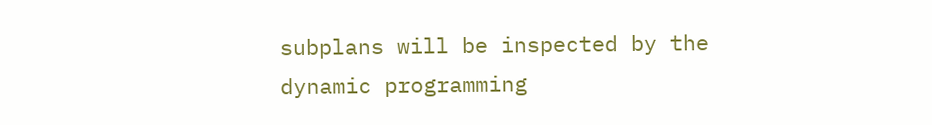subplans will be inspected by the dynamic programming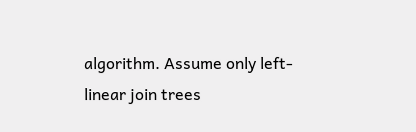algorithm. Assume only left-linear join trees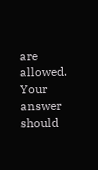are allowed. Your answer should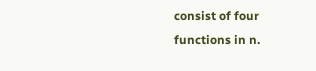consist of four functions in n.